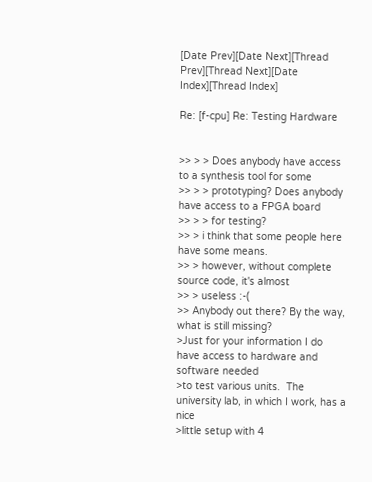[Date Prev][Date Next][Thread Prev][Thread Next][Date Index][Thread Index]

Re: [f-cpu] Re: Testing Hardware


>> > > Does anybody have access to a synthesis tool for some
>> > > prototyping? Does anybody have access to a FPGA board
>> > > for testing?
>> > i think that some people here have some means.
>> > however, without complete source code, it's almost
>> > useless :-(
>> Anybody out there? By the way, what is still missing?
>Just for your information I do have access to hardware and software needed
>to test various units.  The university lab, in which I work, has a nice
>little setup with 4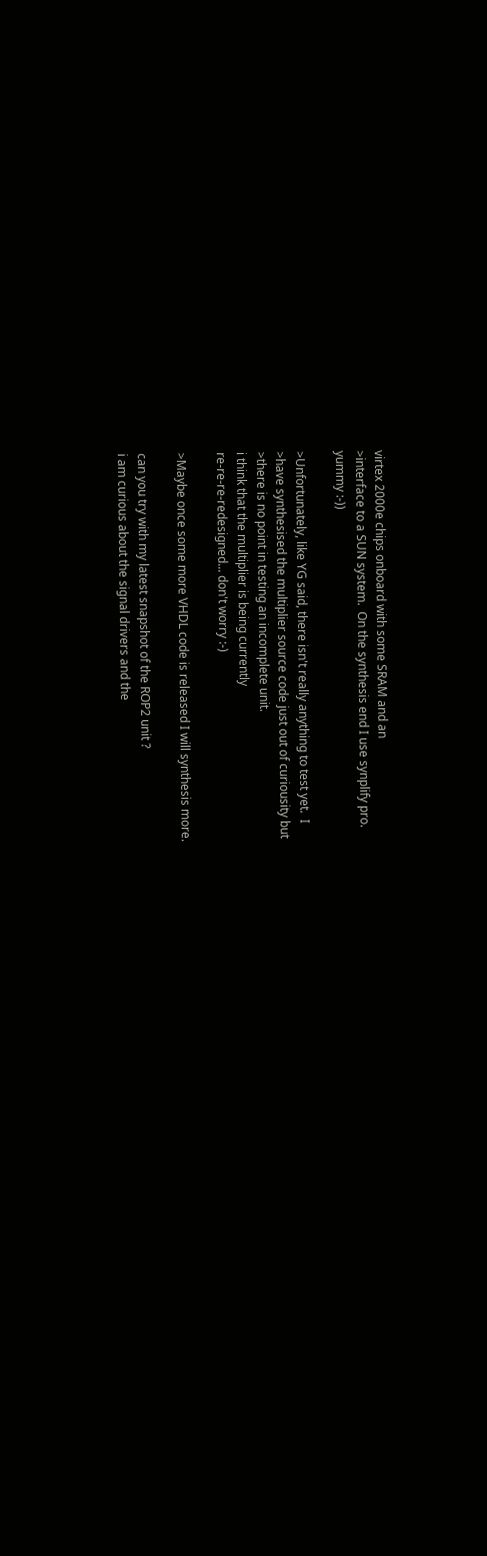virtex 2000e chips onboard with some SRAM and an
>interface to a SUN system.  On the synthesis end I use synplify pro.
yummy :-))

>Unfortunately, like YG said, there isn't really anything to test yet.  I
>have synthesised the multiplier source code just out of curiousity but
>there is no point in testing an incomplete unit.
i think that the multiplier is being currently
re-re-re-redesigned... don't worry :-)

>Maybe once some more VHDL code is released I will synthesis more.

can you try with my latest snapshot of the ROP2 unit ?
i am curious about the signal drivers and the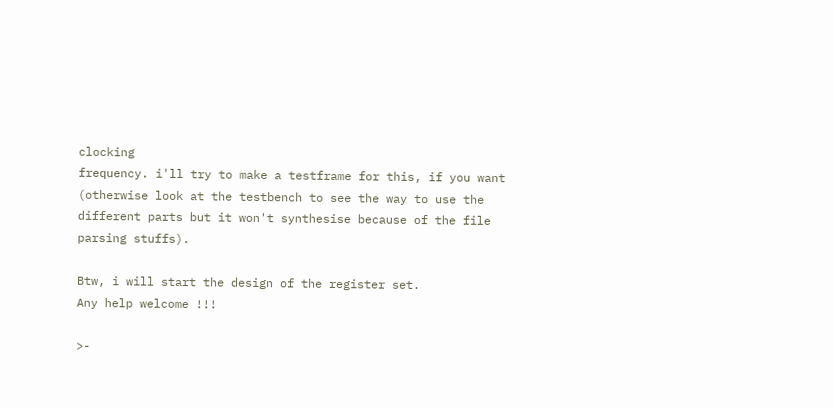clocking
frequency. i'll try to make a testframe for this, if you want
(otherwise look at the testbench to see the way to use the
different parts but it won't synthesise because of the file
parsing stuffs).

Btw, i will start the design of the register set.
Any help welcome !!!

>-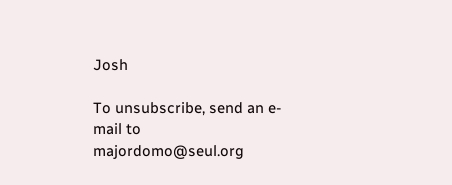Josh

To unsubscribe, send an e-mail to majordomo@seul.org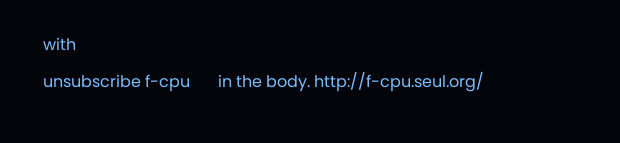with
unsubscribe f-cpu       in the body. http://f-cpu.seul.org/